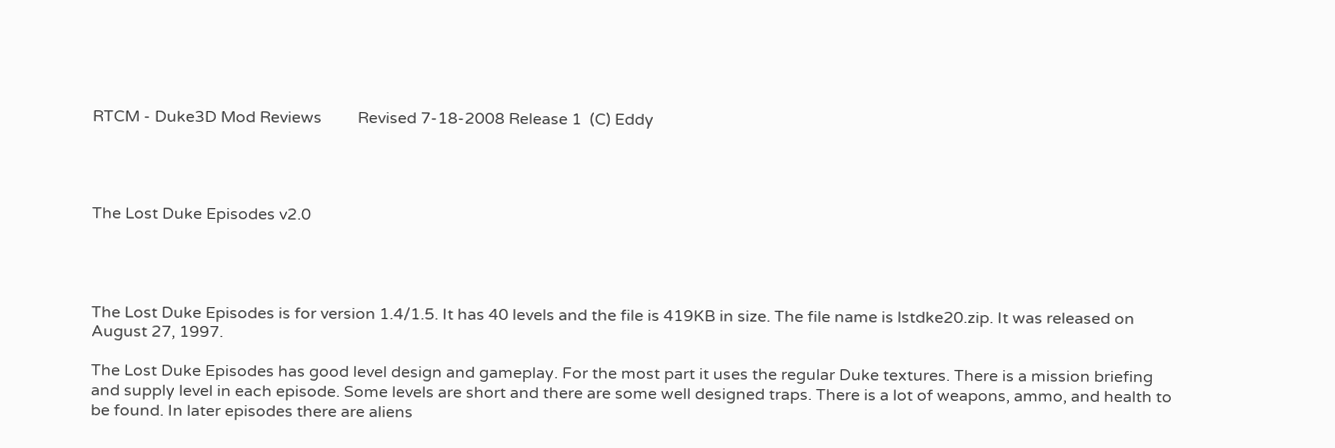RTCM - Duke3D Mod Reviews         Revised 7-18-2008 Release 1  (C) Eddy




The Lost Duke Episodes v2.0




The Lost Duke Episodes is for version 1.4/1.5. It has 40 levels and the file is 419KB in size. The file name is lstdke20.zip. It was released on August 27, 1997.

The Lost Duke Episodes has good level design and gameplay. For the most part it uses the regular Duke textures. There is a mission briefing and supply level in each episode. Some levels are short and there are some well designed traps. There is a lot of weapons, ammo, and health to be found. In later episodes there are aliens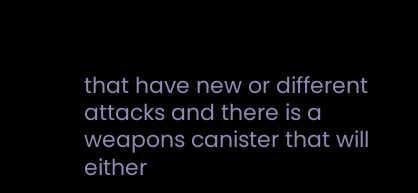that have new or different attacks and there is a weapons canister that will either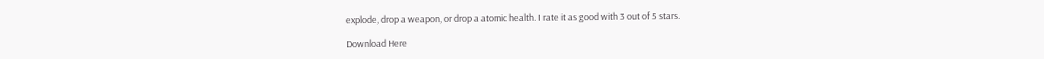explode, drop a weapon, or drop a atomic health. I rate it as good with 3 out of 5 stars.

Download Here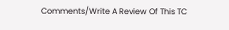Comments/Write A Review Of This TC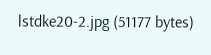lstdke20-2.jpg (51177 bytes)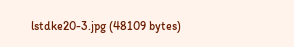lstdke20-3.jpg (48109 bytes)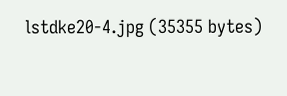lstdke20-4.jpg (35355 bytes)